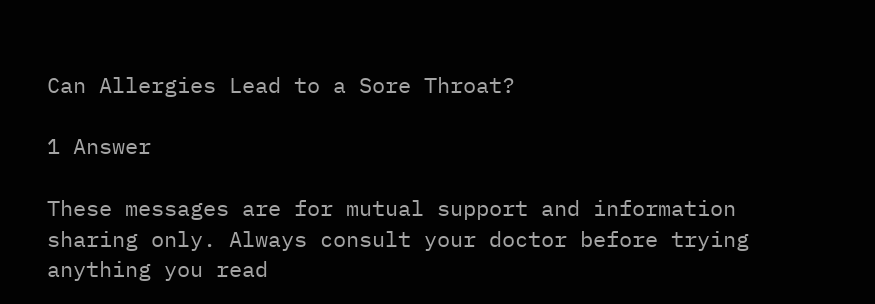Can Allergies Lead to a Sore Throat?

1 Answer

These messages are for mutual support and information sharing only. Always consult your doctor before trying anything you read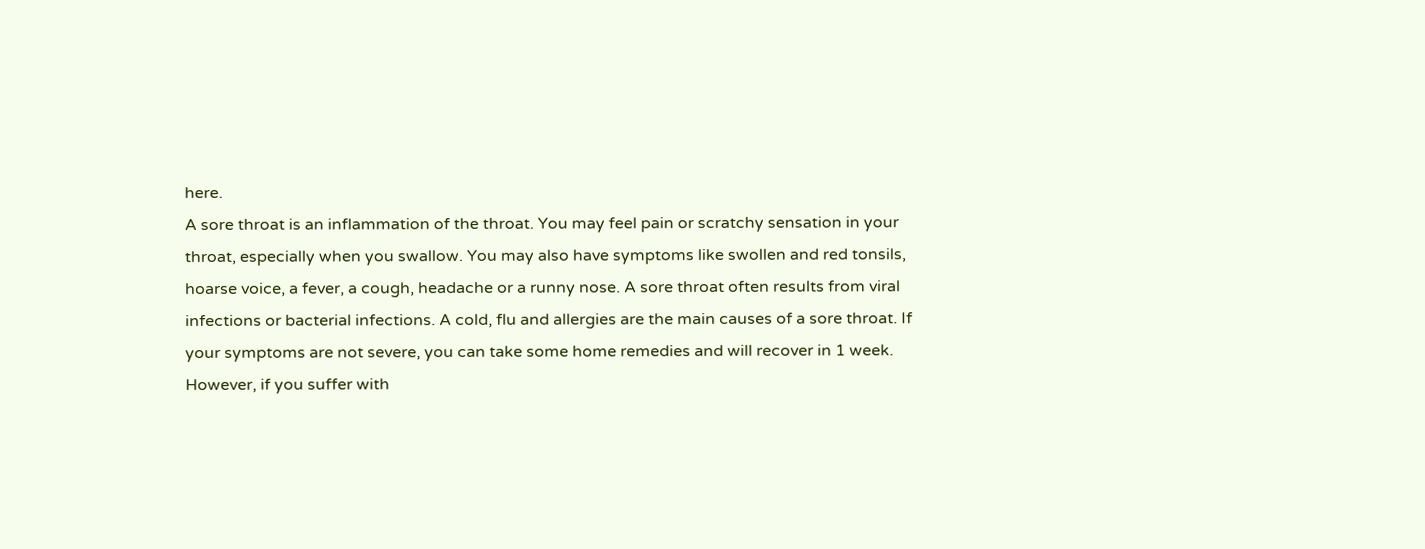here.
A sore throat is an inflammation of the throat. You may feel pain or scratchy sensation in your throat, especially when you swallow. You may also have symptoms like swollen and red tonsils, hoarse voice, a fever, a cough, headache or a runny nose. A sore throat often results from viral infections or bacterial infections. A cold, flu and allergies are the main causes of a sore throat. If your symptoms are not severe, you can take some home remedies and will recover in 1 week. However, if you suffer with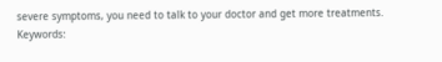severe symptoms, you need to talk to your doctor and get more treatments. Keywords: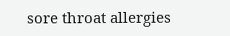sore throat allergies